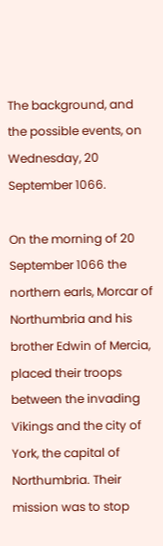The background, and the possible events, on Wednesday, 20 September 1066.

On the morning of 20 September 1066 the northern earls, Morcar of Northumbria and his brother Edwin of Mercia, placed their troops between the invading Vikings and the city of York, the capital of Northumbria. Their mission was to stop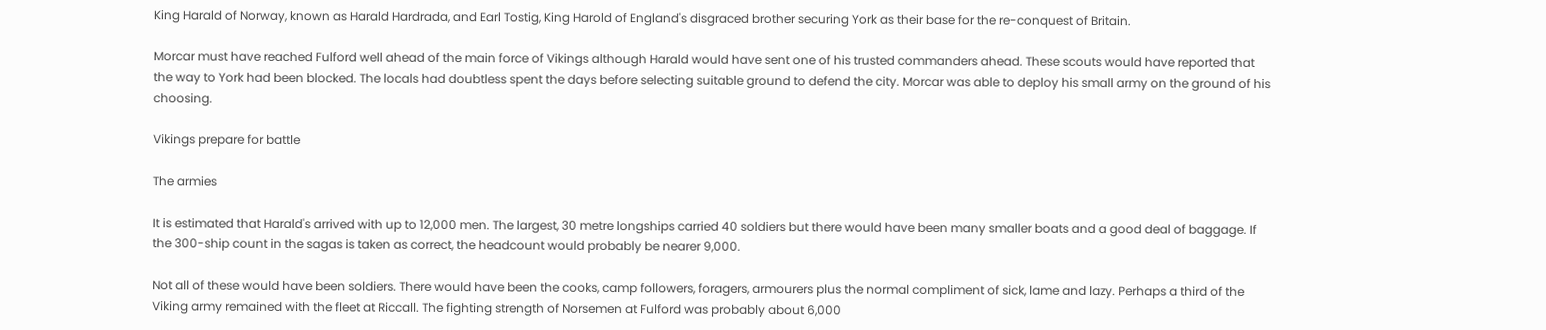King Harald of Norway, known as Harald Hardrada, and Earl Tostig, King Harold of England's disgraced brother securing York as their base for the re-conquest of Britain.

Morcar must have reached Fulford well ahead of the main force of Vikings although Harald would have sent one of his trusted commanders ahead. These scouts would have reported that the way to York had been blocked. The locals had doubtless spent the days before selecting suitable ground to defend the city. Morcar was able to deploy his small army on the ground of his choosing.

Vikings prepare for battle

The armies

It is estimated that Harald's arrived with up to 12,000 men. The largest, 30 metre longships carried 40 soldiers but there would have been many smaller boats and a good deal of baggage. If the 300-ship count in the sagas is taken as correct, the headcount would probably be nearer 9,000.

Not all of these would have been soldiers. There would have been the cooks, camp followers, foragers, armourers plus the normal compliment of sick, lame and lazy. Perhaps a third of the Viking army remained with the fleet at Riccall. The fighting strength of Norsemen at Fulford was probably about 6,000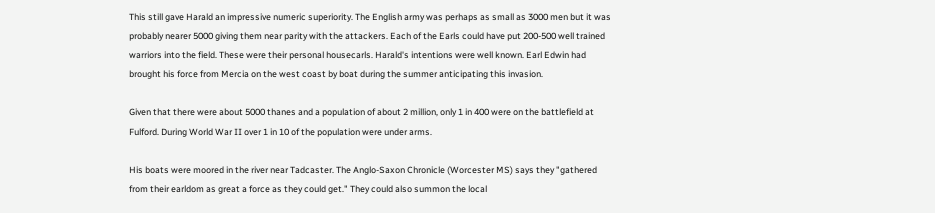This still gave Harald an impressive numeric superiority. The English army was perhaps as small as 3000 men but it was probably nearer 5000 giving them near parity with the attackers. Each of the Earls could have put 200-500 well trained warriors into the field. These were their personal housecarls. Harald's intentions were well known. Earl Edwin had brought his force from Mercia on the west coast by boat during the summer anticipating this invasion.

Given that there were about 5000 thanes and a population of about 2 million, only 1 in 400 were on the battlefield at Fulford. During World War II over 1 in 10 of the population were under arms.

His boats were moored in the river near Tadcaster. The Anglo-Saxon Chronicle (Worcester MS) says they "gathered from their earldom as great a force as they could get." They could also summon the local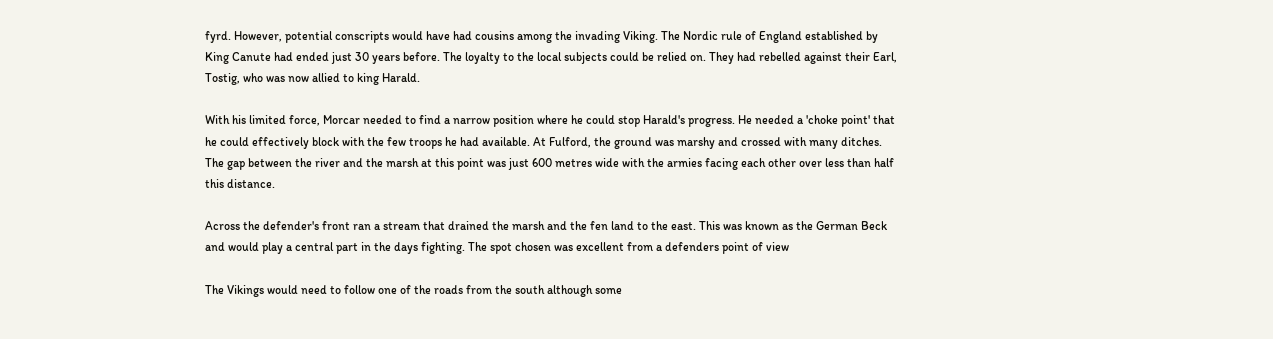fyrd. However, potential conscripts would have had cousins among the invading Viking. The Nordic rule of England established by King Canute had ended just 30 years before. The loyalty to the local subjects could be relied on. They had rebelled against their Earl, Tostig, who was now allied to king Harald.

With his limited force, Morcar needed to find a narrow position where he could stop Harald's progress. He needed a 'choke point' that he could effectively block with the few troops he had available. At Fulford, the ground was marshy and crossed with many ditches. The gap between the river and the marsh at this point was just 600 metres wide with the armies facing each other over less than half this distance.

Across the defender's front ran a stream that drained the marsh and the fen land to the east. This was known as the German Beck and would play a central part in the days fighting. The spot chosen was excellent from a defenders point of view

The Vikings would need to follow one of the roads from the south although some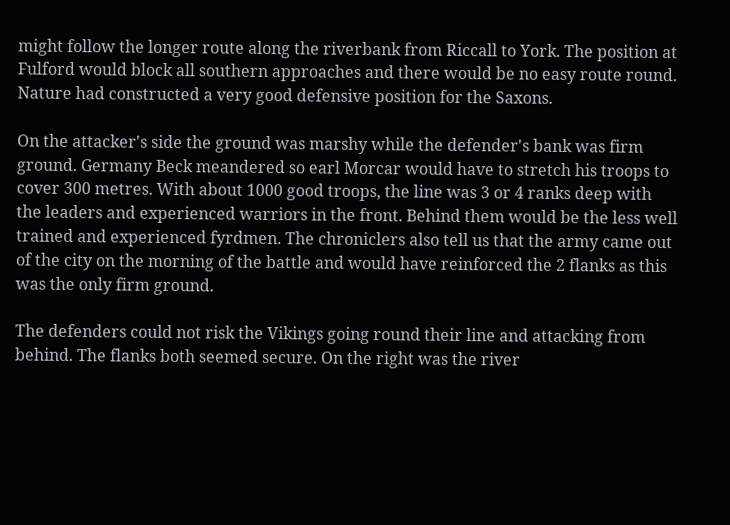might follow the longer route along the riverbank from Riccall to York. The position at Fulford would block all southern approaches and there would be no easy route round. Nature had constructed a very good defensive position for the Saxons.

On the attacker's side the ground was marshy while the defender's bank was firm ground. Germany Beck meandered so earl Morcar would have to stretch his troops to cover 300 metres. With about 1000 good troops, the line was 3 or 4 ranks deep with the leaders and experienced warriors in the front. Behind them would be the less well trained and experienced fyrdmen. The chroniclers also tell us that the army came out of the city on the morning of the battle and would have reinforced the 2 flanks as this was the only firm ground.

The defenders could not risk the Vikings going round their line and attacking from behind. The flanks both seemed secure. On the right was the river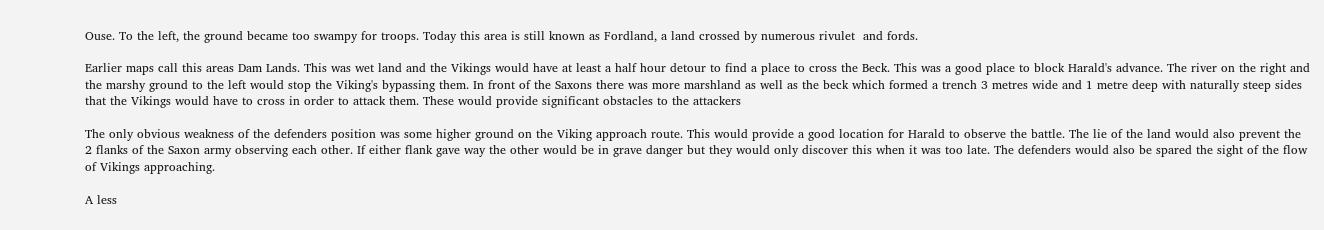Ouse. To the left, the ground became too swampy for troops. Today this area is still known as Fordland, a land crossed by numerous rivulet  and fords.

Earlier maps call this areas Dam Lands. This was wet land and the Vikings would have at least a half hour detour to find a place to cross the Beck. This was a good place to block Harald's advance. The river on the right and the marshy ground to the left would stop the Viking's bypassing them. In front of the Saxons there was more marshland as well as the beck which formed a trench 3 metres wide and 1 metre deep with naturally steep sides that the Vikings would have to cross in order to attack them. These would provide significant obstacles to the attackers

The only obvious weakness of the defenders position was some higher ground on the Viking approach route. This would provide a good location for Harald to observe the battle. The lie of the land would also prevent the 2 flanks of the Saxon army observing each other. If either flank gave way the other would be in grave danger but they would only discover this when it was too late. The defenders would also be spared the sight of the flow of Vikings approaching.

A less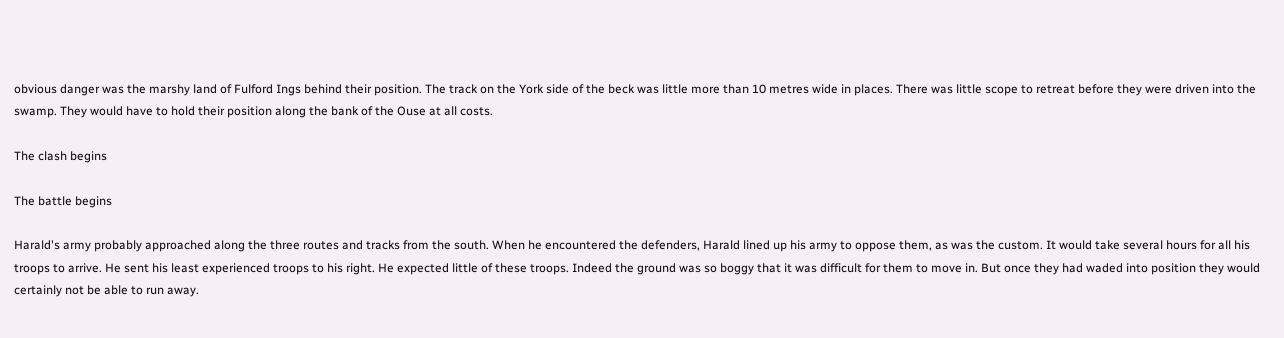obvious danger was the marshy land of Fulford Ings behind their position. The track on the York side of the beck was little more than 10 metres wide in places. There was little scope to retreat before they were driven into the swamp. They would have to hold their position along the bank of the Ouse at all costs.

The clash begins

The battle begins

Harald's army probably approached along the three routes and tracks from the south. When he encountered the defenders, Harald lined up his army to oppose them, as was the custom. It would take several hours for all his troops to arrive. He sent his least experienced troops to his right. He expected little of these troops. Indeed the ground was so boggy that it was difficult for them to move in. But once they had waded into position they would certainly not be able to run away.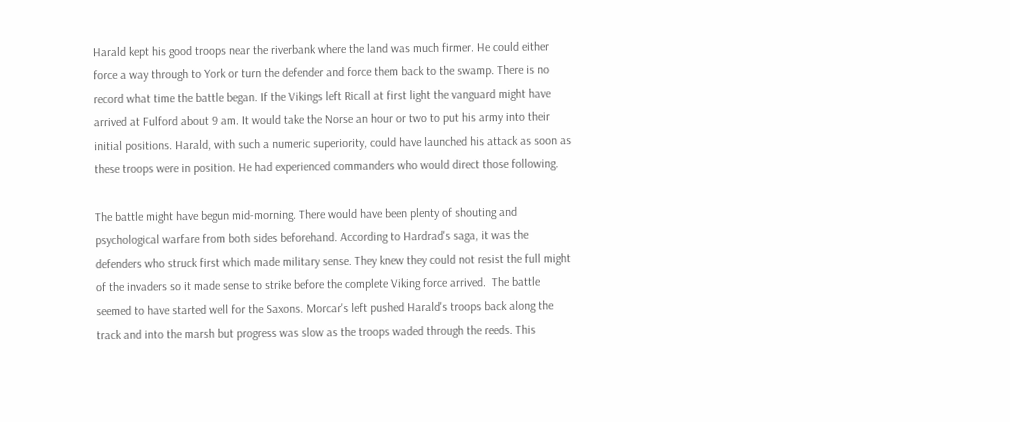Harald kept his good troops near the riverbank where the land was much firmer. He could either force a way through to York or turn the defender and force them back to the swamp. There is no record what time the battle began. If the Vikings left Ricall at first light the vanguard might have arrived at Fulford about 9 am. It would take the Norse an hour or two to put his army into their initial positions. Harald, with such a numeric superiority, could have launched his attack as soon as these troops were in position. He had experienced commanders who would direct those following.

The battle might have begun mid-morning. There would have been plenty of shouting and psychological warfare from both sides beforehand. According to Hardrad's saga, it was the defenders who struck first which made military sense. They knew they could not resist the full might of the invaders so it made sense to strike before the complete Viking force arrived.  The battle seemed to have started well for the Saxons. Morcar's left pushed Harald's troops back along the track and into the marsh but progress was slow as the troops waded through the reeds. This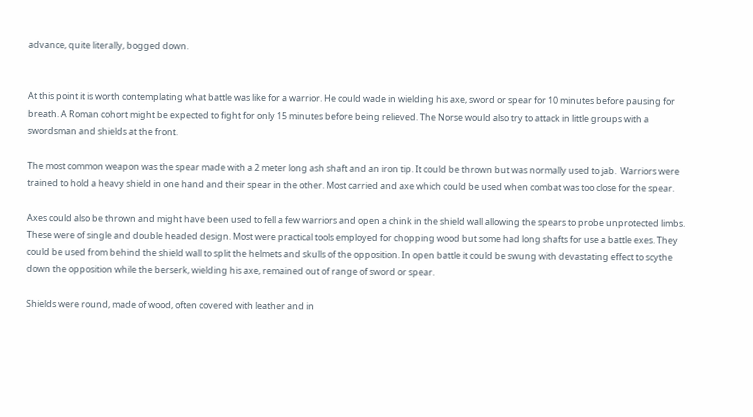advance, quite literally, bogged down.


At this point it is worth contemplating what battle was like for a warrior. He could wade in wielding his axe, sword or spear for 10 minutes before pausing for breath. A Roman cohort might be expected to fight for only 15 minutes before being relieved. The Norse would also try to attack in little groups with a swordsman and shields at the front.

The most common weapon was the spear made with a 2 meter long ash shaft and an iron tip. It could be thrown but was normally used to jab.  Warriors were trained to hold a heavy shield in one hand and their spear in the other. Most carried and axe which could be used when combat was too close for the spear.

Axes could also be thrown and might have been used to fell a few warriors and open a chink in the shield wall allowing the spears to probe unprotected limbs. These were of single and double headed design. Most were practical tools employed for chopping wood but some had long shafts for use a battle exes. They could be used from behind the shield wall to split the helmets and skulls of the opposition. In open battle it could be swung with devastating effect to scythe down the opposition while the berserk, wielding his axe, remained out of range of sword or spear.

Shields were round, made of wood, often covered with leather and in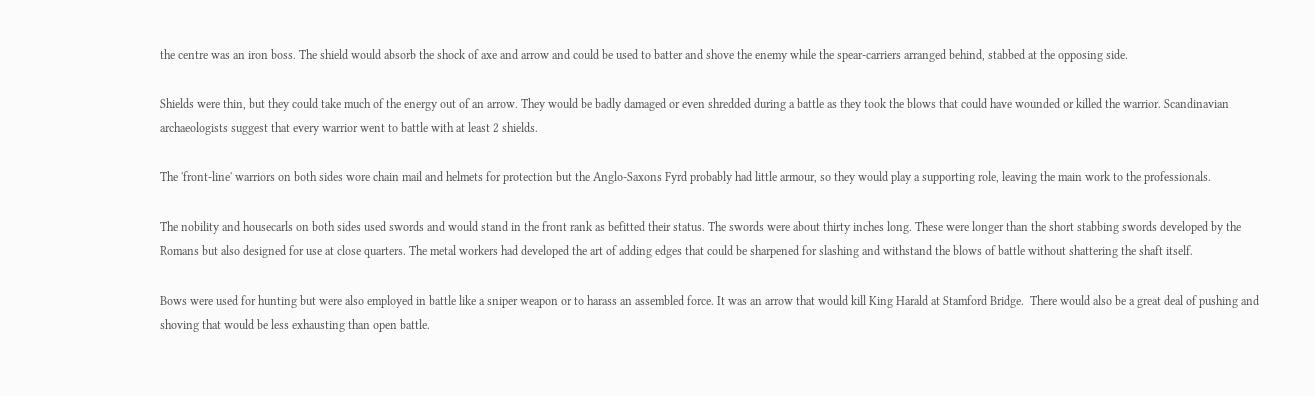the centre was an iron boss. The shield would absorb the shock of axe and arrow and could be used to batter and shove the enemy while the spear-carriers arranged behind, stabbed at the opposing side.

Shields were thin, but they could take much of the energy out of an arrow. They would be badly damaged or even shredded during a battle as they took the blows that could have wounded or killed the warrior. Scandinavian archaeologists suggest that every warrior went to battle with at least 2 shields.

The 'front-line' warriors on both sides wore chain mail and helmets for protection but the Anglo-Saxons Fyrd probably had little armour, so they would play a supporting role, leaving the main work to the professionals.

The nobility and housecarls on both sides used swords and would stand in the front rank as befitted their status. The swords were about thirty inches long. These were longer than the short stabbing swords developed by the Romans but also designed for use at close quarters. The metal workers had developed the art of adding edges that could be sharpened for slashing and withstand the blows of battle without shattering the shaft itself.

Bows were used for hunting but were also employed in battle like a sniper weapon or to harass an assembled force. It was an arrow that would kill King Harald at Stamford Bridge.  There would also be a great deal of pushing and shoving that would be less exhausting than open battle.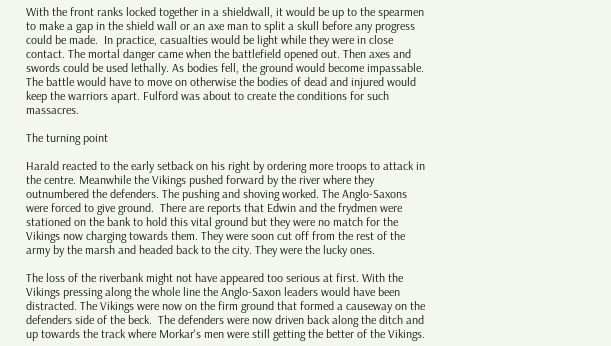With the front ranks locked together in a shieldwall, it would be up to the spearmen to make a gap in the shield wall or an axe man to split a skull before any progress could be made.  In practice, casualties would be light while they were in close contact. The mortal danger came when the battlefield opened out. Then axes and swords could be used lethally. As bodies fell, the ground would become impassable. The battle would have to move on otherwise the bodies of dead and injured would keep the warriors apart. Fulford was about to create the conditions for such massacres.

The turning point

Harald reacted to the early setback on his right by ordering more troops to attack in the centre. Meanwhile the Vikings pushed forward by the river where they outnumbered the defenders. The pushing and shoving worked. The Anglo-Saxons were forced to give ground.  There are reports that Edwin and the frydmen were stationed on the bank to hold this vital ground but they were no match for the Vikings now charging towards them. They were soon cut off from the rest of the army by the marsh and headed back to the city. They were the lucky ones.

The loss of the riverbank might not have appeared too serious at first. With the Vikings pressing along the whole line the Anglo-Saxon leaders would have been distracted. The Vikings were now on the firm ground that formed a causeway on the defenders side of the beck.  The defenders were now driven back along the ditch and up towards the track where Morkar's men were still getting the better of the Vikings.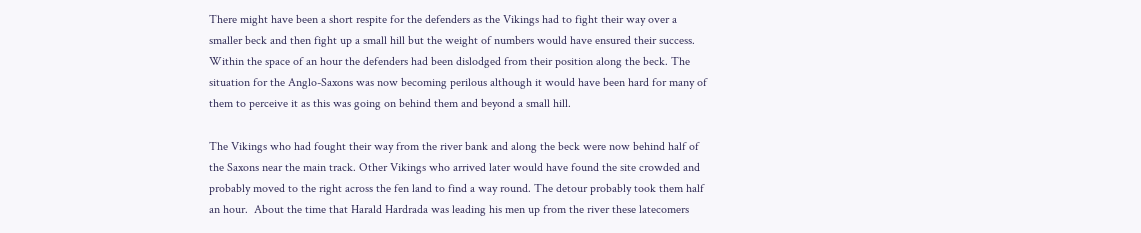There might have been a short respite for the defenders as the Vikings had to fight their way over a smaller beck and then fight up a small hill but the weight of numbers would have ensured their success.  Within the space of an hour the defenders had been dislodged from their position along the beck. The situation for the Anglo-Saxons was now becoming perilous although it would have been hard for many of them to perceive it as this was going on behind them and beyond a small hill.

The Vikings who had fought their way from the river bank and along the beck were now behind half of the Saxons near the main track. Other Vikings who arrived later would have found the site crowded and probably moved to the right across the fen land to find a way round. The detour probably took them half an hour.  About the time that Harald Hardrada was leading his men up from the river these latecomers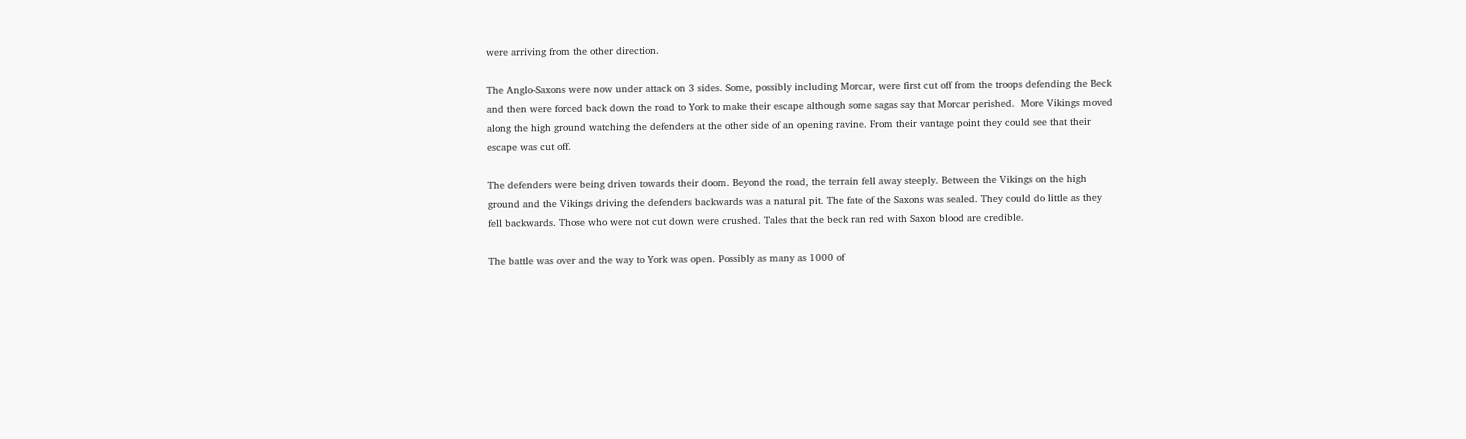were arriving from the other direction.

The Anglo-Saxons were now under attack on 3 sides. Some, possibly including Morcar, were first cut off from the troops defending the Beck and then were forced back down the road to York to make their escape although some sagas say that Morcar perished.  More Vikings moved along the high ground watching the defenders at the other side of an opening ravine. From their vantage point they could see that their escape was cut off.

The defenders were being driven towards their doom. Beyond the road, the terrain fell away steeply. Between the Vikings on the high ground and the Vikings driving the defenders backwards was a natural pit. The fate of the Saxons was sealed. They could do little as they fell backwards. Those who were not cut down were crushed. Tales that the beck ran red with Saxon blood are credible.

The battle was over and the way to York was open. Possibly as many as 1000 of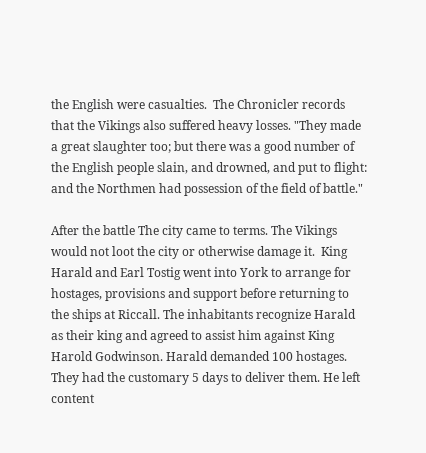the English were casualties.  The Chronicler records that the Vikings also suffered heavy losses. "They made a great slaughter too; but there was a good number of the English people slain, and drowned, and put to flight: and the Northmen had possession of the field of battle."

After the battle The city came to terms. The Vikings would not loot the city or otherwise damage it.  King Harald and Earl Tostig went into York to arrange for hostages, provisions and support before returning to the ships at Riccall. The inhabitants recognize Harald as their king and agreed to assist him against King Harold Godwinson. Harald demanded 100 hostages. They had the customary 5 days to deliver them. He left content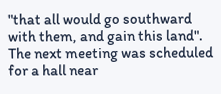"that all would go southward with them, and gain this land". The next meeting was scheduled for a hall near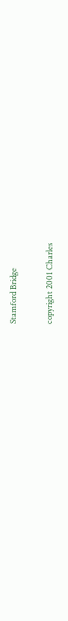Stamford Bridge

copyright 2001 Charles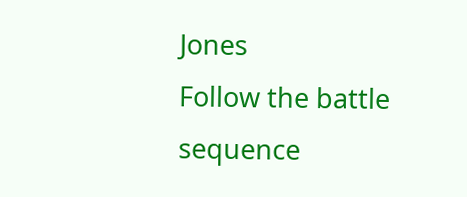Jones                                                            Follow the battle sequence